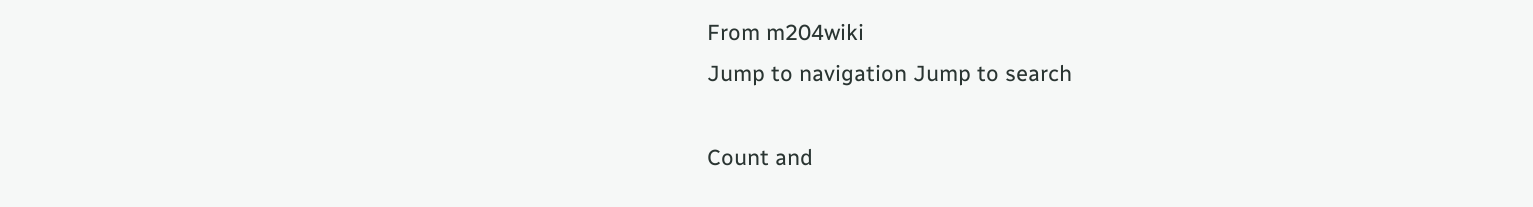From m204wiki
Jump to navigation Jump to search

Count and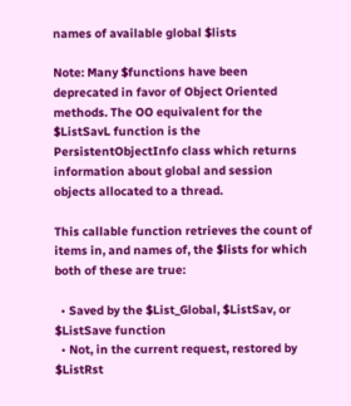names of available global $lists

Note: Many $functions have been deprecated in favor of Object Oriented methods. The OO equivalent for the $ListSavL function is the PersistentObjectInfo class which returns information about global and session objects allocated to a thread.

This callable function retrieves the count of items in, and names of, the $lists for which both of these are true:

  • Saved by the $List_Global, $ListSav, or $ListSave function
  • Not, in the current request, restored by $ListRst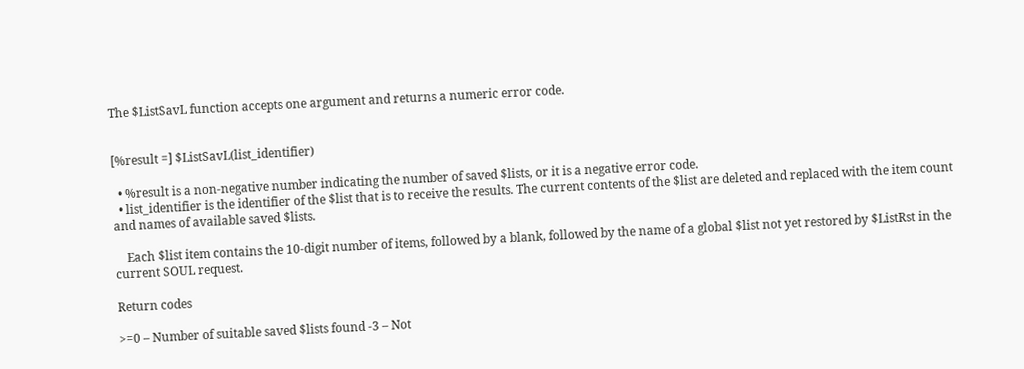The $ListSavL function accepts one argument and returns a numeric error code.


[%result =] $ListSavL(list_identifier)

  • %result is a non-negative number indicating the number of saved $lists, or it is a negative error code.
  • list_identifier is the identifier of the $list that is to receive the results. The current contents of the $list are deleted and replaced with the item count and names of available saved $lists.

    Each $list item contains the 10-digit number of items, followed by a blank, followed by the name of a global $list not yet restored by $ListRst in the current SOUL request.

Return codes

>=0 – Number of suitable saved $lists found -3 – Not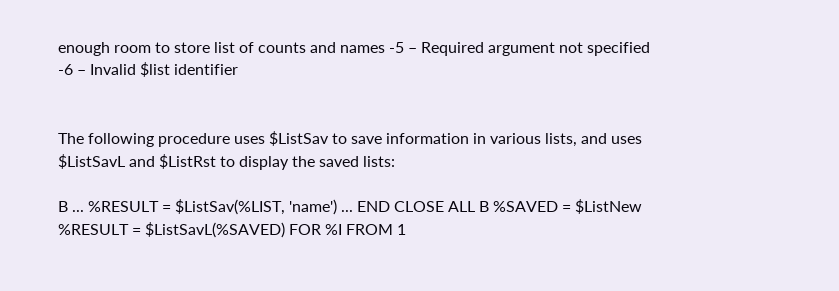enough room to store list of counts and names -5 – Required argument not specified -6 – Invalid $list identifier


The following procedure uses $ListSav to save information in various lists, and uses $ListSavL and $ListRst to display the saved lists:

B ... %RESULT = $ListSav(%LIST, 'name') ... END CLOSE ALL B %SAVED = $ListNew %RESULT = $ListSavL(%SAVED) FOR %I FROM 1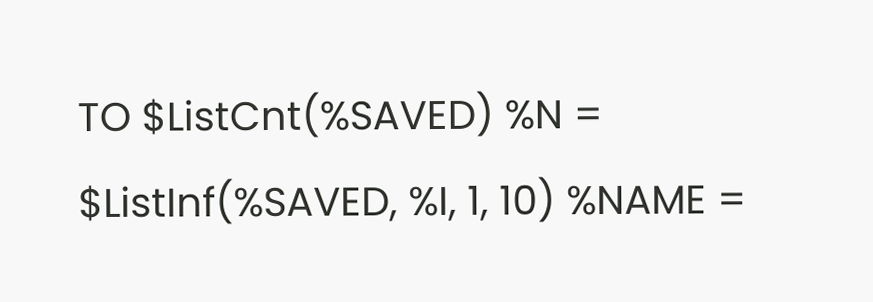TO $ListCnt(%SAVED) %N = $ListInf(%SAVED, %I, 1, 10) %NAME =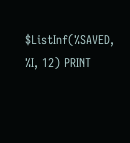$ListInf(%SAVED, %I, 12) PRINT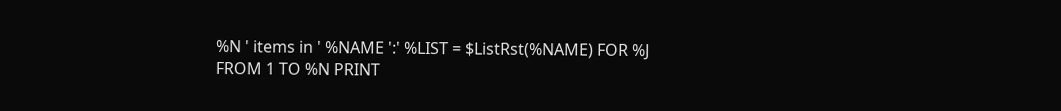%N ' items in ' %NAME ':' %LIST = $ListRst(%NAME) FOR %J FROM 1 TO %N PRINT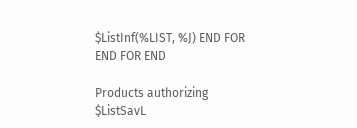$ListInf(%LIST, %J) END FOR END FOR END

Products authorizing $ListSavL